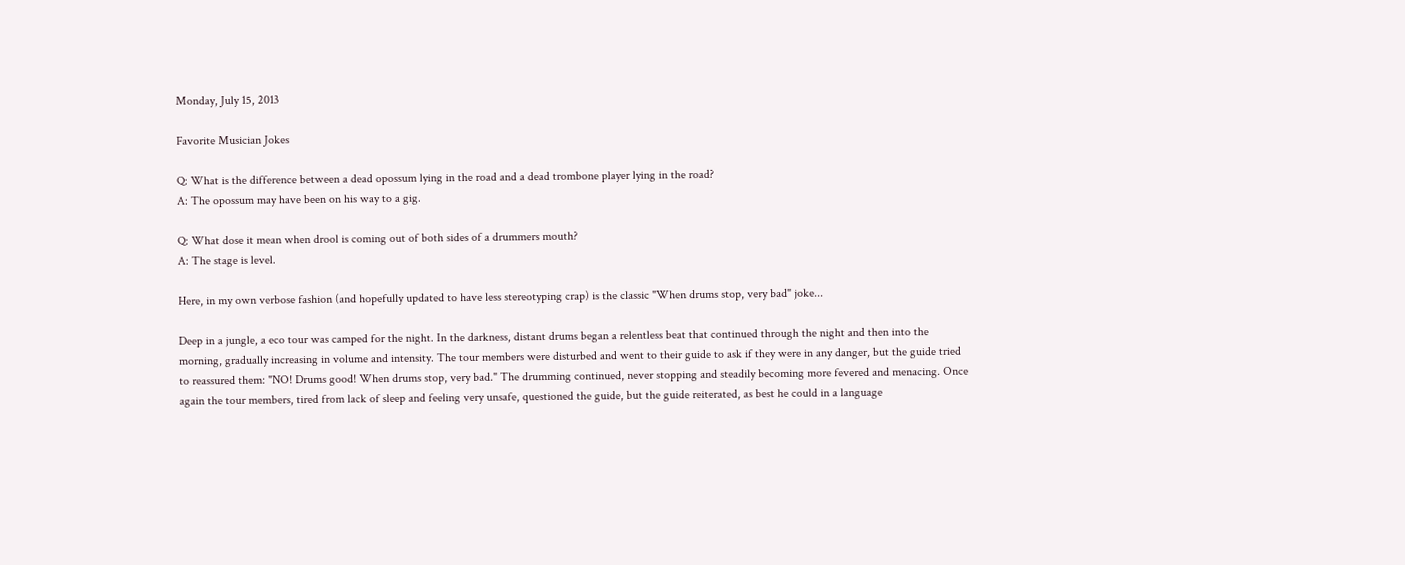Monday, July 15, 2013

Favorite Musician Jokes

Q: What is the difference between a dead opossum lying in the road and a dead trombone player lying in the road?
A: The opossum may have been on his way to a gig.

Q: What dose it mean when drool is coming out of both sides of a drummers mouth?
A: The stage is level.

Here, in my own verbose fashion (and hopefully updated to have less stereotyping crap) is the classic "When drums stop, very bad" joke...

Deep in a jungle, a eco tour was camped for the night. In the darkness, distant drums began a relentless beat that continued through the night and then into the morning, gradually increasing in volume and intensity. The tour members were disturbed and went to their guide to ask if they were in any danger, but the guide tried to reassured them: "NO! Drums good! When drums stop, very bad." The drumming continued, never stopping and steadily becoming more fevered and menacing. Once again the tour members, tired from lack of sleep and feeling very unsafe, questioned the guide, but the guide reiterated, as best he could in a language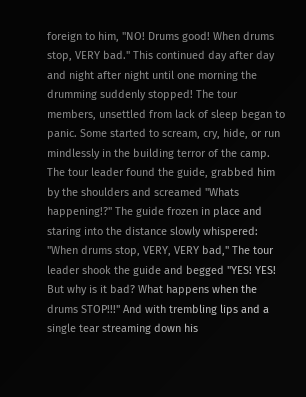foreign to him, "NO! Drums good! When drums stop, VERY bad." This continued day after day and night after night until one morning the drumming suddenly stopped! The tour members, unsettled from lack of sleep began to panic. Some started to scream, cry, hide, or run mindlessly in the building terror of the camp. The tour leader found the guide, grabbed him by the shoulders and screamed "Whats happening!?" The guide frozen in place and staring into the distance slowly whispered: "When drums stop, VERY, VERY bad," The tour leader shook the guide and begged "YES! YES! But why is it bad? What happens when the drums STOP!!!" And with trembling lips and a single tear streaming down his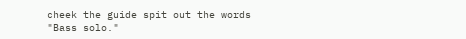cheek the guide spit out the words "Bass solo."